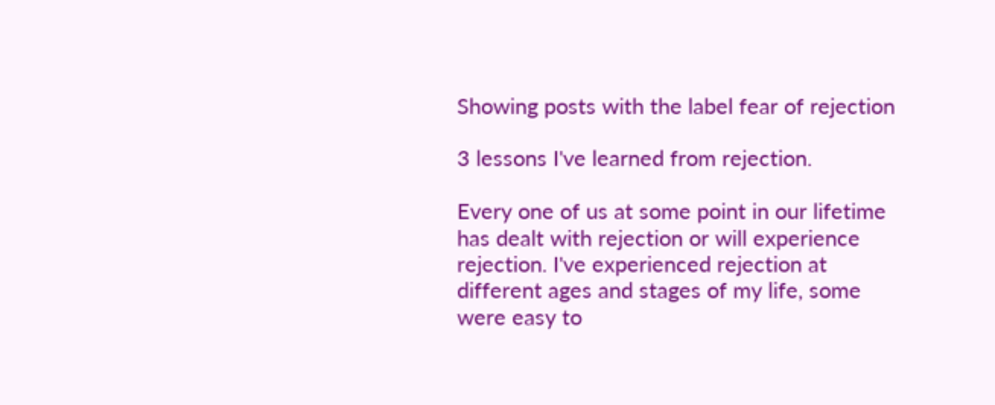Showing posts with the label fear of rejection

3 lessons I've learned from rejection.

Every one of us at some point in our lifetime has dealt with rejection or will experience rejection. I've experienced rejection at different ages and stages of my life, some were easy to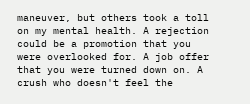maneuver, but others took a toll on my mental health. A rejection could be a promotion that you were overlooked for. A job offer that you were turned down on. A crush who doesn't feel the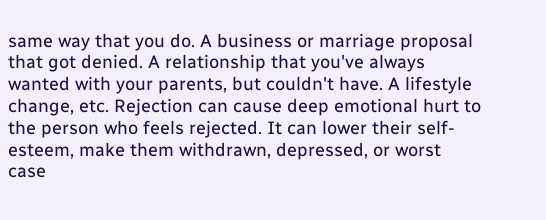same way that you do. A business or marriage proposal that got denied. A relationship that you've always wanted with your parents, but couldn't have. A lifestyle change, etc. Rejection can cause deep emotional hurt to the person who feels rejected. It can lower their self-esteem, make them withdrawn, depressed, or worst case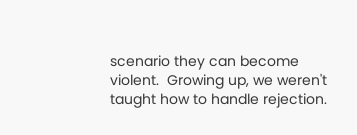scenario they can become violent.  Growing up, we weren't taught how to handle rejection.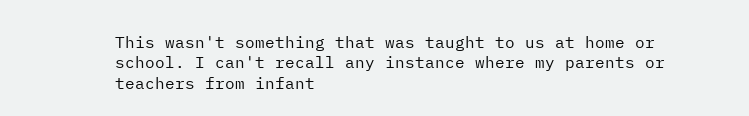This wasn't something that was taught to us at home or school. I can't recall any instance where my parents or teachers from infant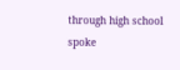through high school spoke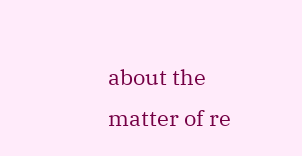about the matter of re